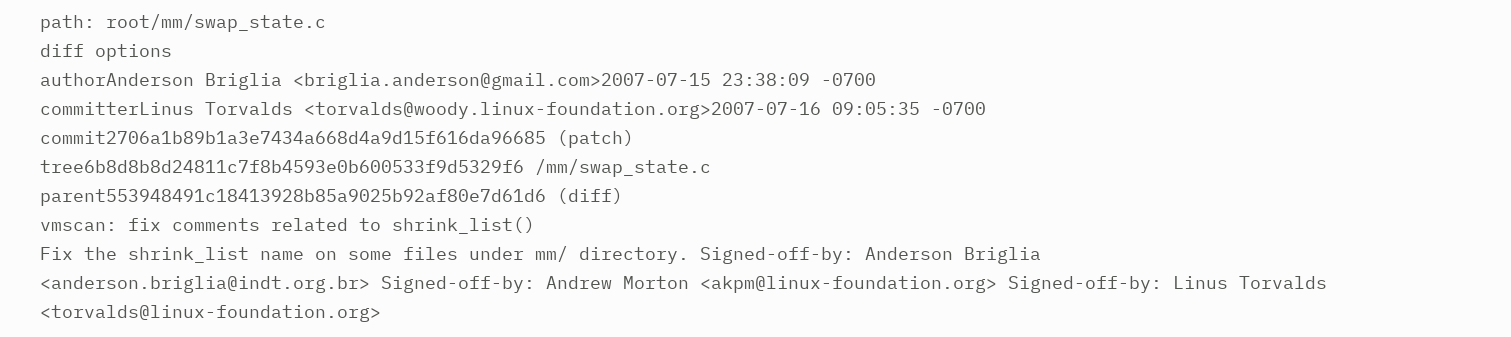path: root/mm/swap_state.c
diff options
authorAnderson Briglia <briglia.anderson@gmail.com>2007-07-15 23:38:09 -0700
committerLinus Torvalds <torvalds@woody.linux-foundation.org>2007-07-16 09:05:35 -0700
commit2706a1b89b1a3e7434a668d4a9d15f616da96685 (patch)
tree6b8d8b8d24811c7f8b4593e0b600533f9d5329f6 /mm/swap_state.c
parent553948491c18413928b85a9025b92af80e7d61d6 (diff)
vmscan: fix comments related to shrink_list()
Fix the shrink_list name on some files under mm/ directory. Signed-off-by: Anderson Briglia <anderson.briglia@indt.org.br> Signed-off-by: Andrew Morton <akpm@linux-foundation.org> Signed-off-by: Linus Torvalds <torvalds@linux-foundation.org>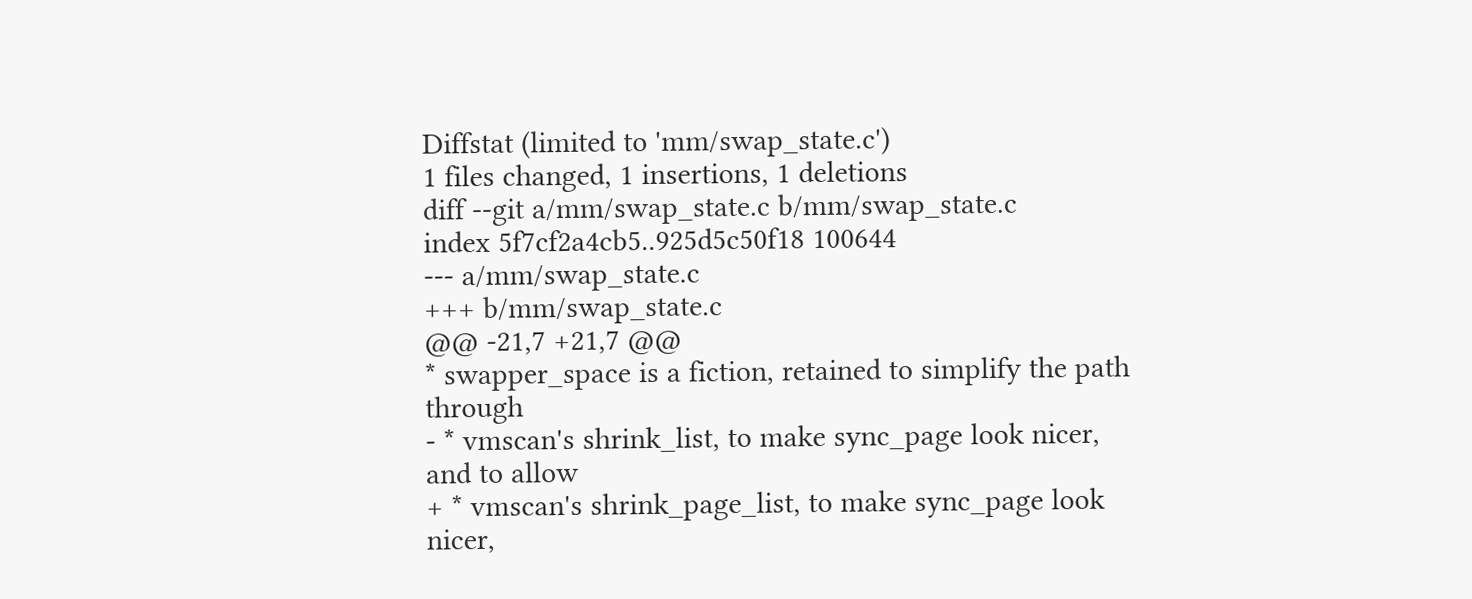Diffstat (limited to 'mm/swap_state.c')
1 files changed, 1 insertions, 1 deletions
diff --git a/mm/swap_state.c b/mm/swap_state.c
index 5f7cf2a4cb5..925d5c50f18 100644
--- a/mm/swap_state.c
+++ b/mm/swap_state.c
@@ -21,7 +21,7 @@
* swapper_space is a fiction, retained to simplify the path through
- * vmscan's shrink_list, to make sync_page look nicer, and to allow
+ * vmscan's shrink_page_list, to make sync_page look nicer,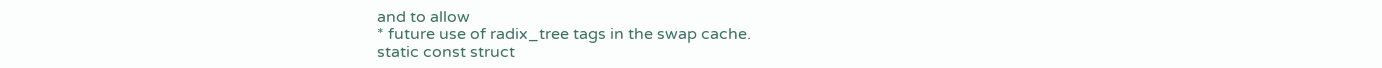and to allow
* future use of radix_tree tags in the swap cache.
static const struct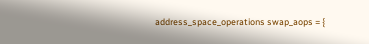address_space_operations swap_aops = {